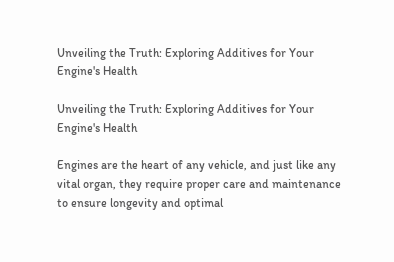Unveiling the Truth: Exploring Additives for Your Engine's Health

Unveiling the Truth: Exploring Additives for Your Engine's Health

Engines are the heart of any vehicle, and just like any vital organ, they require proper care and maintenance to ensure longevity and optimal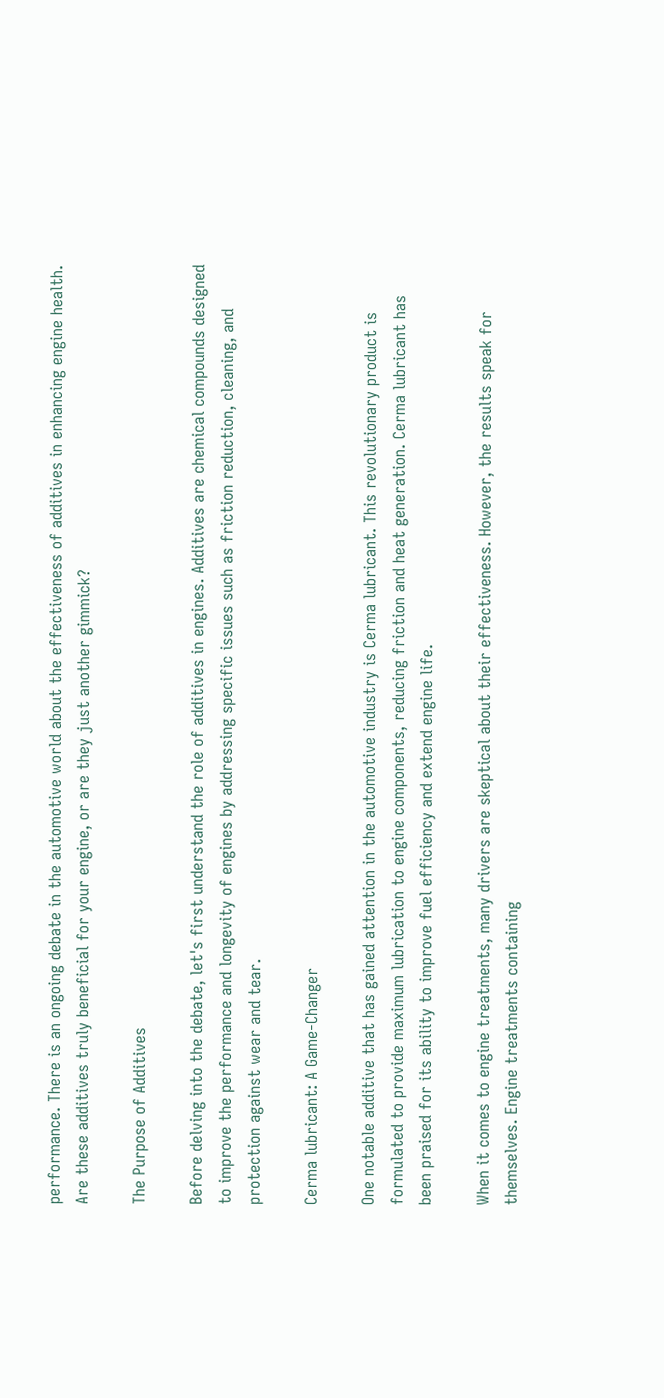performance. There is an ongoing debate in the automotive world about the effectiveness of additives in enhancing engine health. Are these additives truly beneficial for your engine, or are they just another gimmick?

The Purpose of Additives

Before delving into the debate, let's first understand the role of additives in engines. Additives are chemical compounds designed to improve the performance and longevity of engines by addressing specific issues such as friction reduction, cleaning, and protection against wear and tear.

Cerma lubricant: A Game-Changer

One notable additive that has gained attention in the automotive industry is Cerma lubricant. This revolutionary product is formulated to provide maximum lubrication to engine components, reducing friction and heat generation. Cerma lubricant has been praised for its ability to improve fuel efficiency and extend engine life.

When it comes to engine treatments, many drivers are skeptical about their effectiveness. However, the results speak for themselves. Engine treatments containing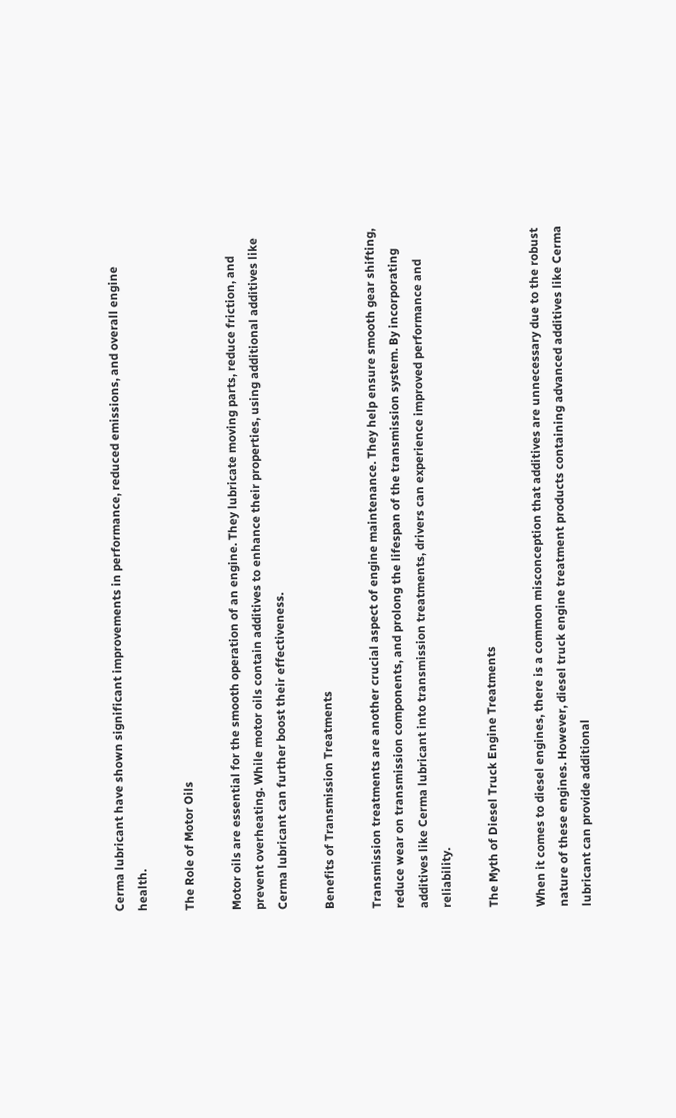Cerma lubricant have shown significant improvements in performance, reduced emissions, and overall engine health.

The Role of Motor Oils

Motor oils are essential for the smooth operation of an engine. They lubricate moving parts, reduce friction, and prevent overheating. While motor oils contain additives to enhance their properties, using additional additives like Cerma lubricant can further boost their effectiveness.

Benefits of Transmission Treatments

Transmission treatments are another crucial aspect of engine maintenance. They help ensure smooth gear shifting, reduce wear on transmission components, and prolong the lifespan of the transmission system. By incorporating additives like Cerma lubricant into transmission treatments, drivers can experience improved performance and reliability.

The Myth of Diesel Truck Engine Treatments

When it comes to diesel engines, there is a common misconception that additives are unnecessary due to the robust nature of these engines. However, diesel truck engine treatment products containing advanced additives like Cerma lubricant can provide additional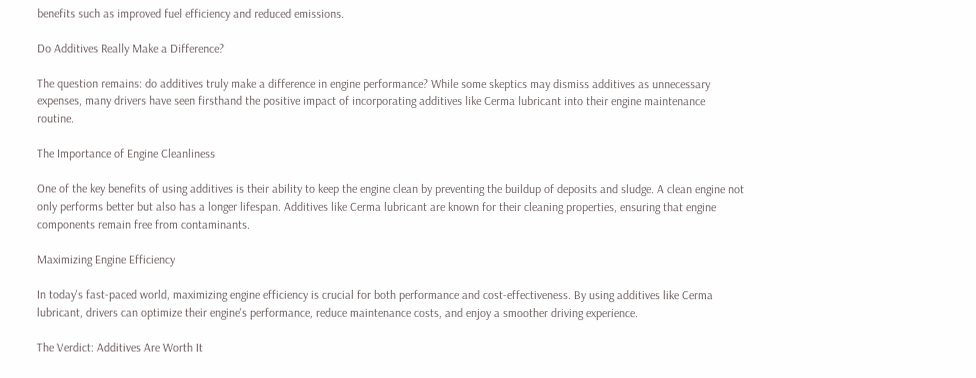benefits such as improved fuel efficiency and reduced emissions.

Do Additives Really Make a Difference?

The question remains: do additives truly make a difference in engine performance? While some skeptics may dismiss additives as unnecessary expenses, many drivers have seen firsthand the positive impact of incorporating additives like Cerma lubricant into their engine maintenance routine.

The Importance of Engine Cleanliness

One of the key benefits of using additives is their ability to keep the engine clean by preventing the buildup of deposits and sludge. A clean engine not only performs better but also has a longer lifespan. Additives like Cerma lubricant are known for their cleaning properties, ensuring that engine components remain free from contaminants.

Maximizing Engine Efficiency

In today's fast-paced world, maximizing engine efficiency is crucial for both performance and cost-effectiveness. By using additives like Cerma lubricant, drivers can optimize their engine's performance, reduce maintenance costs, and enjoy a smoother driving experience.

The Verdict: Additives Are Worth It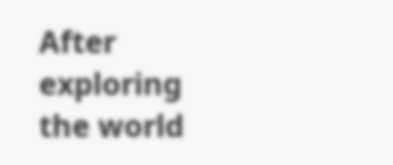After exploring the world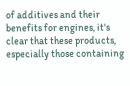of additives and their benefits for engines, it's clear that these products, especially those containing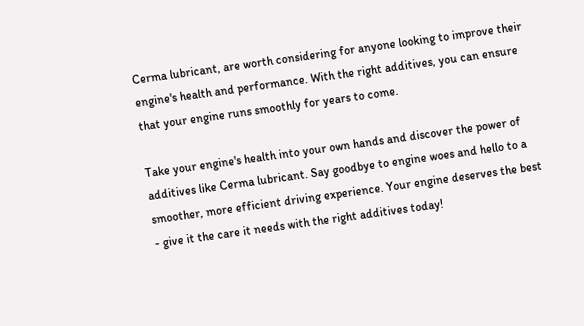Cerma lubricant, are worth considering for anyone looking to improve their engine's health and performance. With the right additives, you can ensure that your engine runs smoothly for years to come.

Take your engine's health into your own hands and discover the power of additives like Cerma lubricant. Say goodbye to engine woes and hello to a smoother, more efficient driving experience. Your engine deserves the best - give it the care it needs with the right additives today!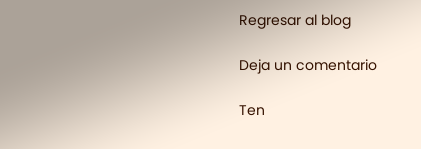Regresar al blog

Deja un comentario

Ten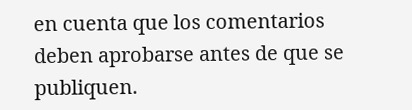en cuenta que los comentarios deben aprobarse antes de que se publiquen.